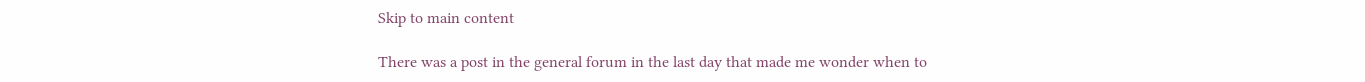Skip to main content

There was a post in the general forum in the last day that made me wonder when to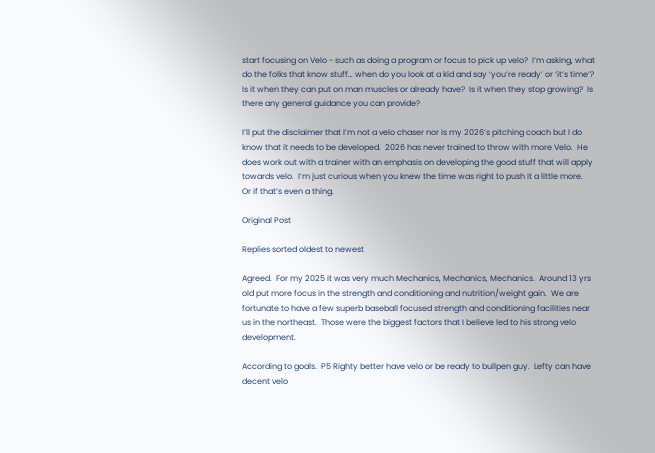start focusing on Velo - such as doing a program or focus to pick up velo?  I’m asking, what do the folks that know stuff… when do you look at a kid and say ‘you’re ready’ or ‘it’s time’?  Is it when they can put on man muscles or already have?  Is it when they stop growing?  Is there any general guidance you can provide?

I’ll put the disclaimer that I’m not a velo chaser nor is my 2026’s pitching coach but I do know that it needs to be developed.  2026 has never trained to throw with more Velo.  He does work out with a trainer with an emphasis on developing the good stuff that will apply towards velo.  I’m just curious when you knew the time was right to push it a little more.  Or if that’s even a thing.

Original Post

Replies sorted oldest to newest

Agreed.  For my 2025 it was very much Mechanics, Mechanics, Mechanics.  Around 13 yrs old put more focus in the strength and conditioning and nutrition/weight gain.  We are fortunate to have a few superb baseball focused strength and conditioning facilities near us in the northeast.  Those were the biggest factors that I believe led to his strong velo development.

According to goals.  P5 Righty better have velo or be ready to bullpen guy.  Lefty can have decent velo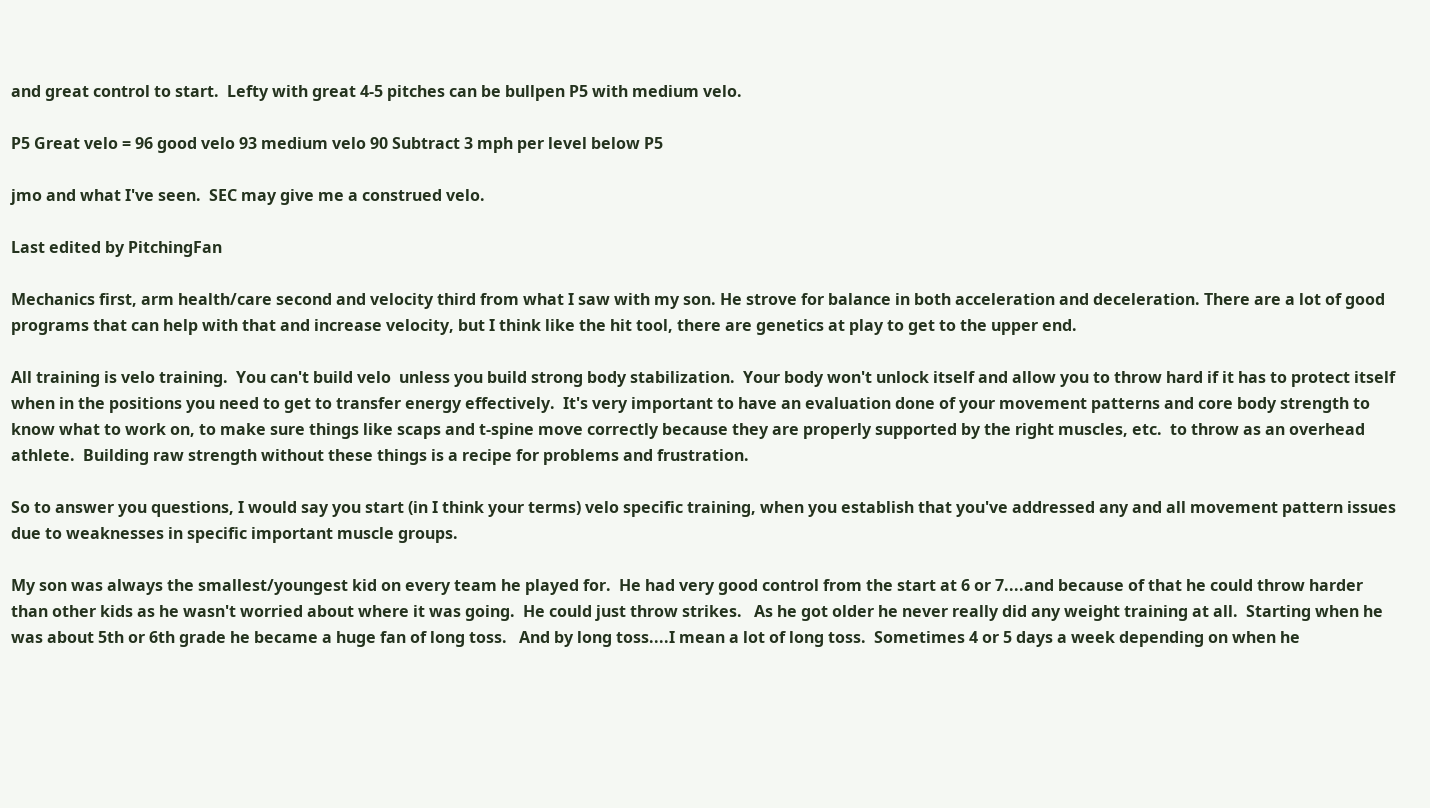and great control to start.  Lefty with great 4-5 pitches can be bullpen P5 with medium velo.

P5 Great velo = 96 good velo 93 medium velo 90 Subtract 3 mph per level below P5

jmo and what I've seen.  SEC may give me a construed velo.

Last edited by PitchingFan

Mechanics first, arm health/care second and velocity third from what I saw with my son. He strove for balance in both acceleration and deceleration. There are a lot of good programs that can help with that and increase velocity, but I think like the hit tool, there are genetics at play to get to the upper end.

All training is velo training.  You can't build velo  unless you build strong body stabilization.  Your body won't unlock itself and allow you to throw hard if it has to protect itself when in the positions you need to get to transfer energy effectively.  It's very important to have an evaluation done of your movement patterns and core body strength to know what to work on, to make sure things like scaps and t-spine move correctly because they are properly supported by the right muscles, etc.  to throw as an overhead athlete.  Building raw strength without these things is a recipe for problems and frustration.

So to answer you questions, I would say you start (in I think your terms) velo specific training, when you establish that you've addressed any and all movement pattern issues due to weaknesses in specific important muscle groups.

My son was always the smallest/youngest kid on every team he played for.  He had very good control from the start at 6 or 7....and because of that he could throw harder than other kids as he wasn't worried about where it was going.  He could just throw strikes.   As he got older he never really did any weight training at all.  Starting when he was about 5th or 6th grade he became a huge fan of long toss.   And by long toss....I mean a lot of long toss.  Sometimes 4 or 5 days a week depending on when he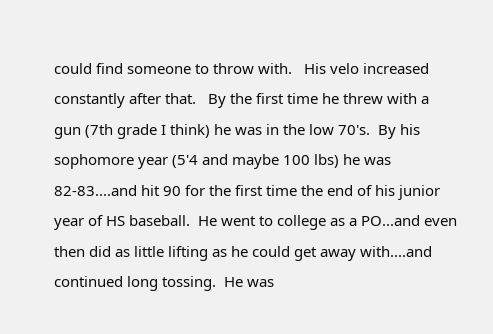could find someone to throw with.   His velo increased constantly after that.   By the first time he threw with a gun (7th grade I think) he was in the low 70's.  By his sophomore year (5'4 and maybe 100 lbs) he was 82-83....and hit 90 for the first time the end of his junior year of HS baseball.  He went to college as a PO...and even then did as little lifting as he could get away with....and continued long tossing.  He was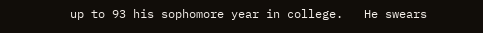up to 93 his sophomore year in college.   He swears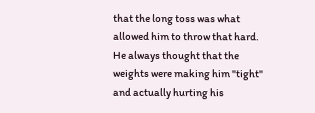that the long toss was what allowed him to throw that hard.  He always thought that the weights were making him "tight" and actually hurting his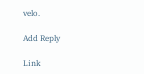velo.

Add Reply

Link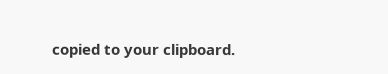copied to your clipboard.